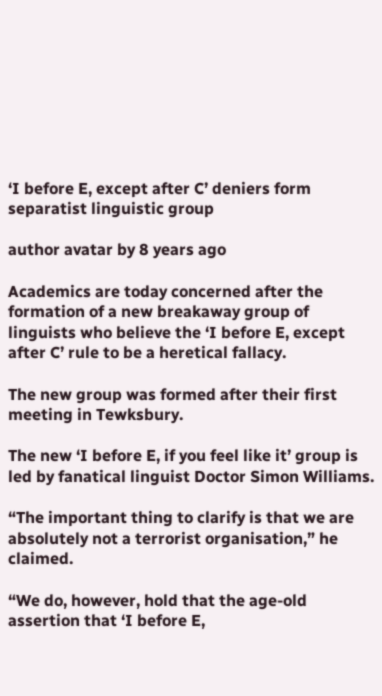‘I before E, except after C’ deniers form separatist linguistic group

author avatar by 8 years ago

Academics are today concerned after the formation of a new breakaway group of linguists who believe the ‘I before E, except after C’ rule to be a heretical fallacy.

The new group was formed after their first meeting in Tewksbury.

The new ‘I before E, if you feel like it’ group is led by fanatical linguist Doctor Simon Williams.

“The important thing to clarify is that we are absolutely not a terrorist organisation,” he claimed.

“We do, however, hold that the age-old assertion that ‘I before E,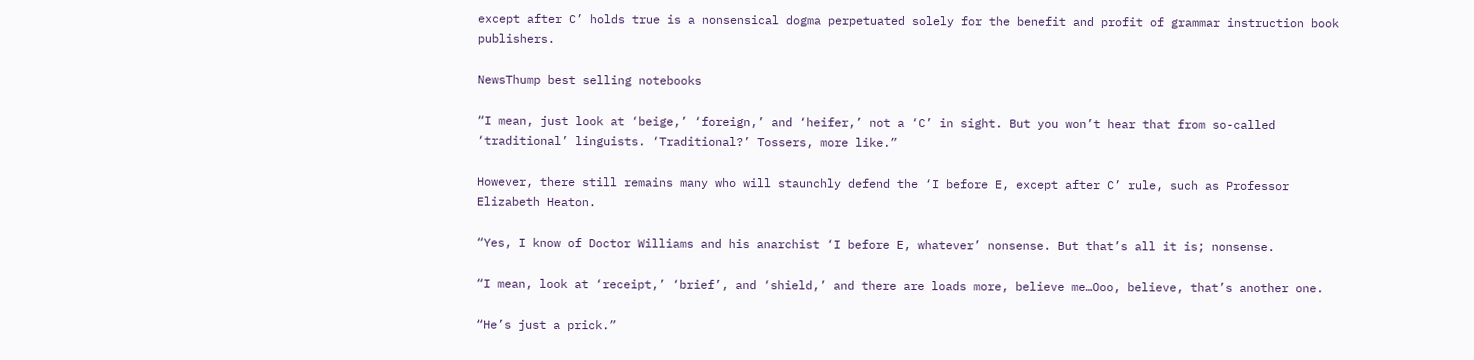except after C’ holds true is a nonsensical dogma perpetuated solely for the benefit and profit of grammar instruction book publishers.

NewsThump best selling notebooks

“I mean, just look at ‘beige,’ ‘foreign,’ and ‘heifer,’ not a ‘C’ in sight. But you won’t hear that from so-called ‘traditional’ linguists. ‘Traditional?’ Tossers, more like.”

However, there still remains many who will staunchly defend the ‘I before E, except after C’ rule, such as Professor Elizabeth Heaton.

“Yes, I know of Doctor Williams and his anarchist ‘I before E, whatever’ nonsense. But that’s all it is; nonsense.

“I mean, look at ‘receipt,’ ‘brief’, and ‘shield,’ and there are loads more, believe me…Ooo, believe, that’s another one.

“He’s just a prick.”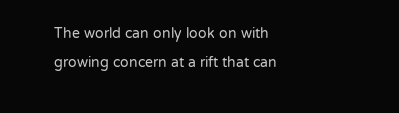The world can only look on with growing concern at a rift that can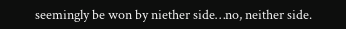seemingly be won by niether side…no, neither side.